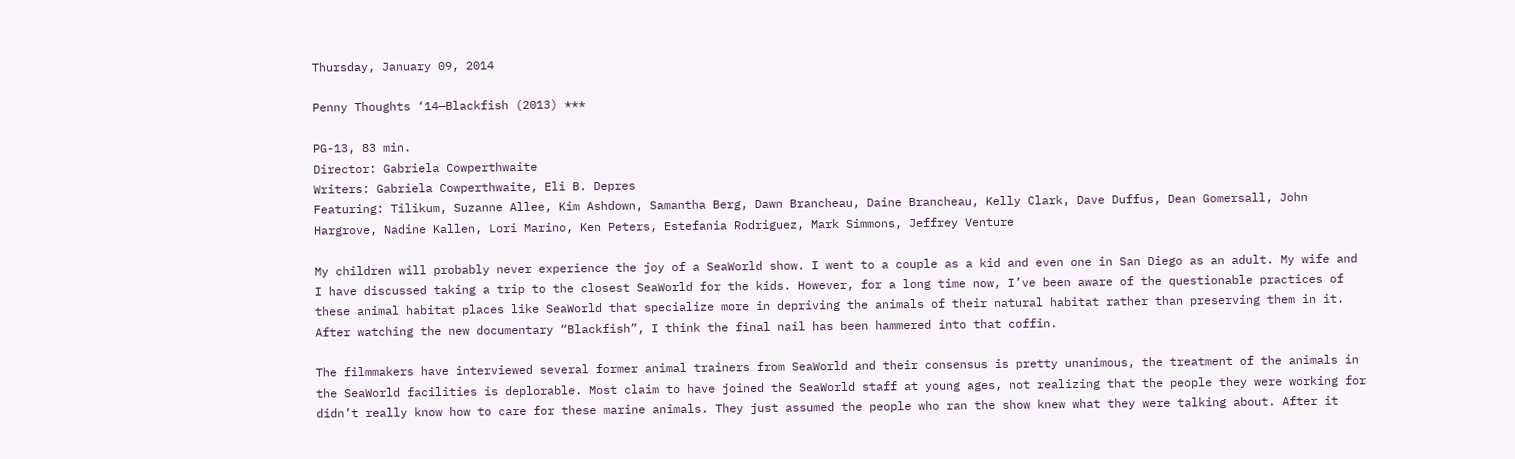Thursday, January 09, 2014

Penny Thoughts ‘14—Blackfish (2013) ***

PG-13, 83 min.
Director: Gabriela Cowperthwaite
Writers: Gabriela Cowperthwaite, Eli B. Depres
Featuring: Tilikum, Suzanne Allee, Kim Ashdown, Samantha Berg, Dawn Brancheau, Daine Brancheau, Kelly Clark, Dave Duffus, Dean Gomersall, John Hargrove, Nadine Kallen, Lori Marino, Ken Peters, Estefania Rodriguez, Mark Simmons, Jeffrey Venture

My children will probably never experience the joy of a SeaWorld show. I went to a couple as a kid and even one in San Diego as an adult. My wife and I have discussed taking a trip to the closest SeaWorld for the kids. However, for a long time now, I’ve been aware of the questionable practices of these animal habitat places like SeaWorld that specialize more in depriving the animals of their natural habitat rather than preserving them in it. After watching the new documentary “Blackfish”, I think the final nail has been hammered into that coffin.

The filmmakers have interviewed several former animal trainers from SeaWorld and their consensus is pretty unanimous, the treatment of the animals in the SeaWorld facilities is deplorable. Most claim to have joined the SeaWorld staff at young ages, not realizing that the people they were working for didn’t really know how to care for these marine animals. They just assumed the people who ran the show knew what they were talking about. After it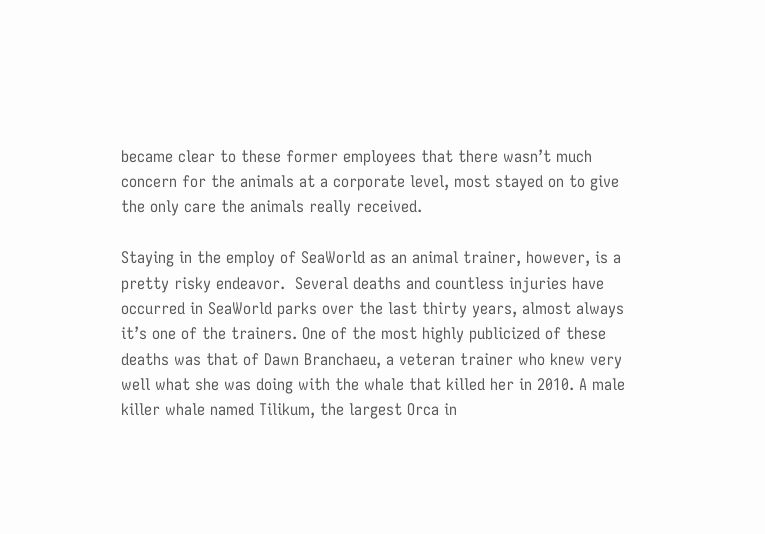became clear to these former employees that there wasn’t much concern for the animals at a corporate level, most stayed on to give the only care the animals really received.

Staying in the employ of SeaWorld as an animal trainer, however, is a pretty risky endeavor.  Several deaths and countless injuries have occurred in SeaWorld parks over the last thirty years, almost always it’s one of the trainers. One of the most highly publicized of these deaths was that of Dawn Branchaeu, a veteran trainer who knew very well what she was doing with the whale that killed her in 2010. A male killer whale named Tilikum, the largest Orca in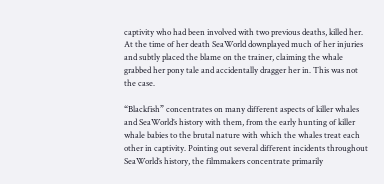captivity who had been involved with two previous deaths, killed her. At the time of her death SeaWorld downplayed much of her injuries and subtly placed the blame on the trainer, claiming the whale grabbed her pony tale and accidentally dragger her in. This was not the case.

“Blackfish” concentrates on many different aspects of killer whales and SeaWorld’s history with them, from the early hunting of killer whale babies to the brutal nature with which the whales treat each other in captivity. Pointing out several different incidents throughout SeaWorld’s history, the filmmakers concentrate primarily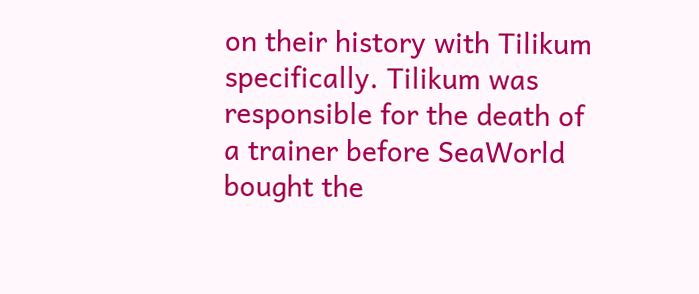on their history with Tilikum specifically. Tilikum was responsible for the death of a trainer before SeaWorld bought the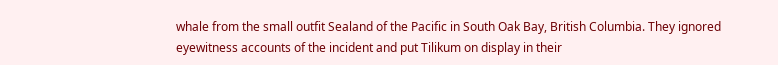whale from the small outfit Sealand of the Pacific in South Oak Bay, British Columbia. They ignored eyewitness accounts of the incident and put Tilikum on display in their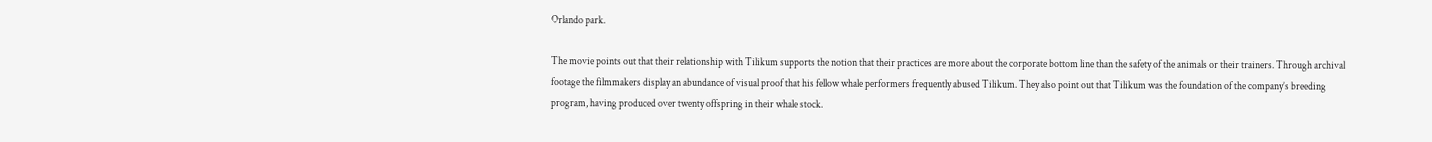Orlando park.

The movie points out that their relationship with Tilikum supports the notion that their practices are more about the corporate bottom line than the safety of the animals or their trainers. Through archival footage the filmmakers display an abundance of visual proof that his fellow whale performers frequently abused Tilikum. They also point out that Tilikum was the foundation of the company’s breeding program, having produced over twenty offspring in their whale stock.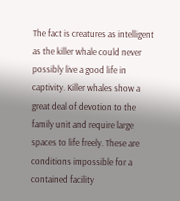The fact is creatures as intelligent as the killer whale could never possibly live a good life in captivity. Killer whales show a great deal of devotion to the family unit and require large spaces to life freely. These are conditions impossible for a contained facility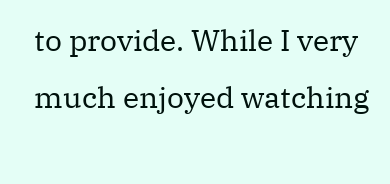to provide. While I very much enjoyed watching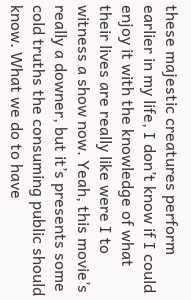these majestic creatures perform earlier in my life, I don’t know if I could enjoy it with the knowledge of what their lives are really like were I to witness a show now. Yeah, this movie’s really a downer, but it’s presents some cold truths the consuming public should know. What we do to have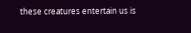these creatures entertain us is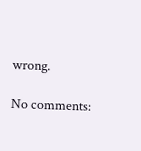wrong.

No comments: